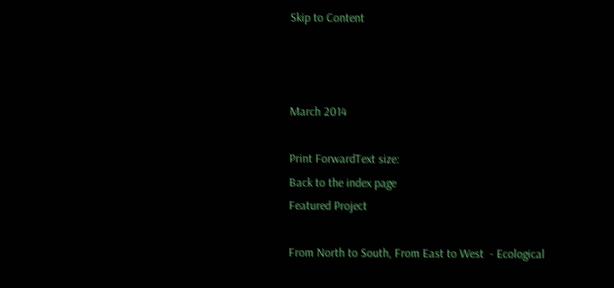Skip to Content



March 2014

Print ForwardText size:
Back to the index page
Featured Project

From North to South, From East to West  - Ecological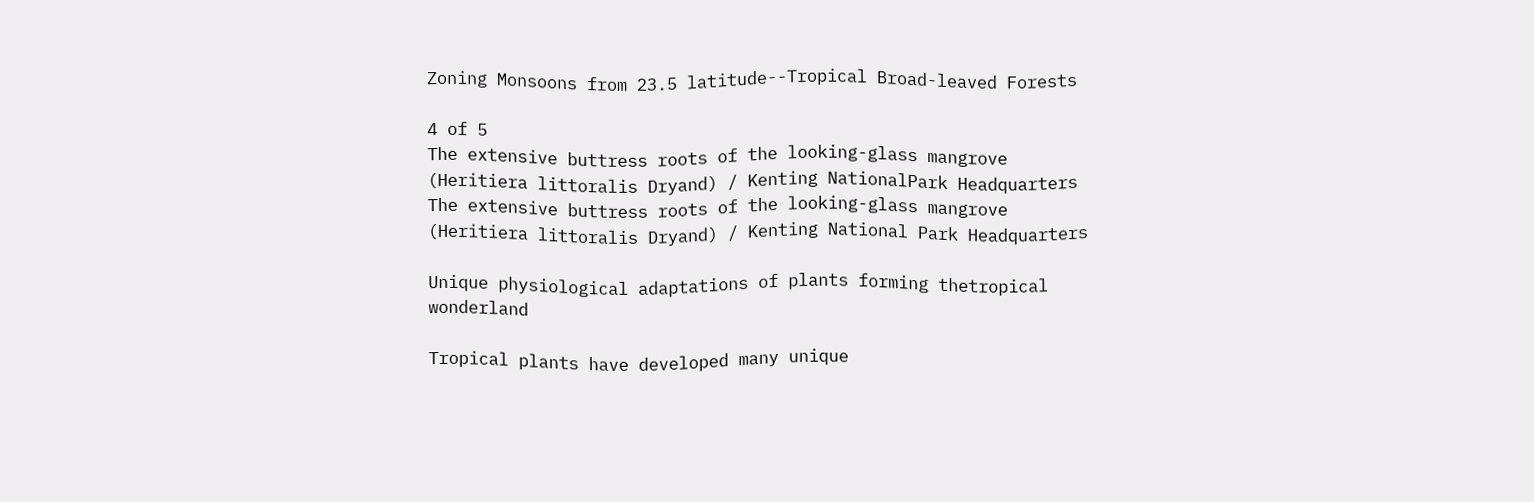Zoning Monsoons from 23.5 latitude--Tropical Broad-leaved Forests

4 of 5
The extensive buttress roots of the looking-glass mangrove (Heritiera littoralis Dryand) / Kenting NationalPark Headquarters
The extensive buttress roots of the looking-glass mangrove (Heritiera littoralis Dryand) / Kenting National Park Headquarters

Unique physiological adaptations of plants forming thetropical wonderland

Tropical plants have developed many unique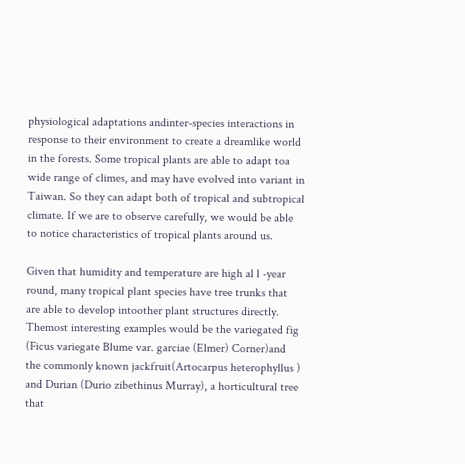physiological adaptations andinter-species interactions in response to their environment to create a dreamlike world in the forests. Some tropical plants are able to adapt toa wide range of climes, and may have evolved into variant in Taiwan. So they can adapt both of tropical and subtropical climate. If we are to observe carefully, we would be able to notice characteristics of tropical plants around us.

Given that humidity and temperature are high al l -year round, many tropical plant species have tree trunks that are able to develop intoother plant structures directly. Themost interesting examples would be the variegated fig (Ficus variegate Blume var. garciae (Elmer) Corner)and the commonly known jackfruit(Artocarpus heterophyllus ) and Durian (Durio zibethinus Murray), a horticultural tree that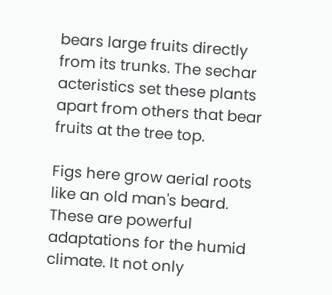bears large fruits directly from its trunks. The sechar acteristics set these plants apart from others that bear fruits at the tree top.

Figs here grow aerial roots like an old man's beard. These are powerful adaptations for the humid climate. It not only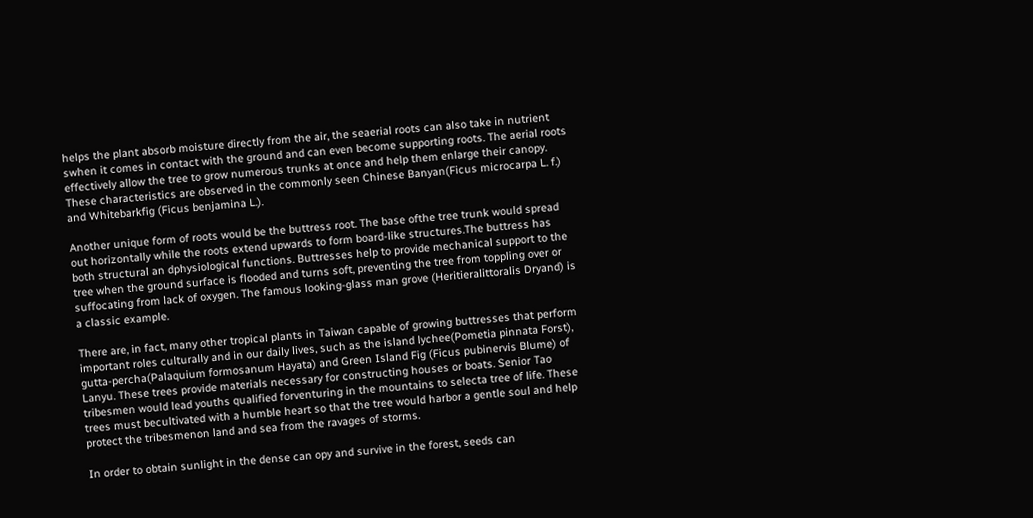helps the plant absorb moisture directly from the air, the seaerial roots can also take in nutrient swhen it comes in contact with the ground and can even become supporting roots. The aerial roots effectively allow the tree to grow numerous trunks at once and help them enlarge their canopy. These characteristics are observed in the commonly seen Chinese Banyan(Ficus microcarpa L. f.) and Whitebarkfig (Ficus benjamina L.).

Another unique form of roots would be the buttress root. The base ofthe tree trunk would spread out horizontally while the roots extend upwards to form board-like structures.The buttress has both structural an dphysiological functions. Buttresses help to provide mechanical support to the tree when the ground surface is flooded and turns soft, preventing the tree from toppling over or suffocating from lack of oxygen. The famous looking-glass man grove (Heritieralittoralis Dryand) is a classic example.

There are, in fact, many other tropical plants in Taiwan capable of growing buttresses that perform important roles culturally and in our daily lives, such as the island lychee(Pometia pinnata Forst), gutta-percha(Palaquium formosanum Hayata) and Green Island Fig (Ficus pubinervis Blume) of Lanyu. These trees provide materials necessary for constructing houses or boats. Senior Tao tribesmen would lead youths qualified forventuring in the mountains to selecta tree of life. These trees must becultivated with a humble heart so that the tree would harbor a gentle soul and help protect the tribesmenon land and sea from the ravages of storms.

In order to obtain sunlight in the dense can opy and survive in the forest, seeds can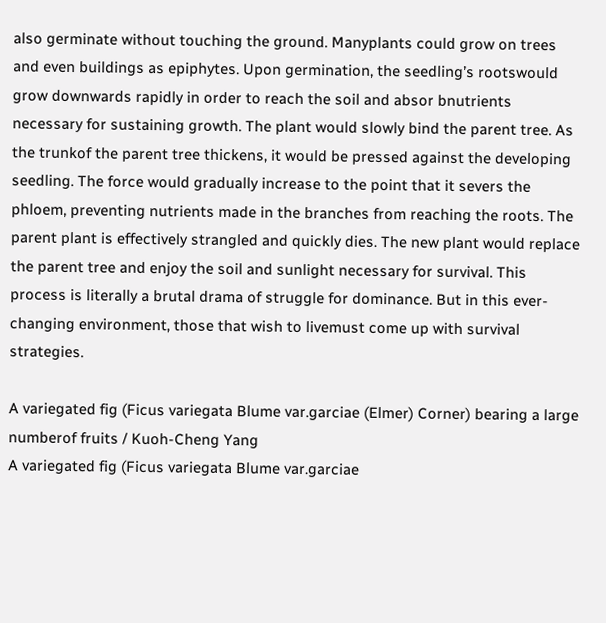also germinate without touching the ground. Manyplants could grow on trees and even buildings as epiphytes. Upon germination, the seedling’s rootswould grow downwards rapidly in order to reach the soil and absor bnutrients necessary for sustaining growth. The plant would slowly bind the parent tree. As the trunkof the parent tree thickens, it would be pressed against the developing seedling. The force would gradually increase to the point that it severs the phloem, preventing nutrients made in the branches from reaching the roots. The parent plant is effectively strangled and quickly dies. The new plant would replace the parent tree and enjoy the soil and sunlight necessary for survival. This process is literally a brutal drama of struggle for dominance. But in this ever-changing environment, those that wish to livemust come up with survival strategies.

A variegated fig (Ficus variegata Blume var.garciae (Elmer) Corner) bearing a large numberof fruits / Kuoh-Cheng Yang
A variegated fig (Ficus variegata Blume var.garciae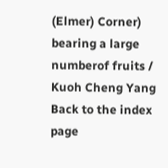(Elmer) Corner) bearing a large numberof fruits / Kuoh Cheng Yang
Back to the index page